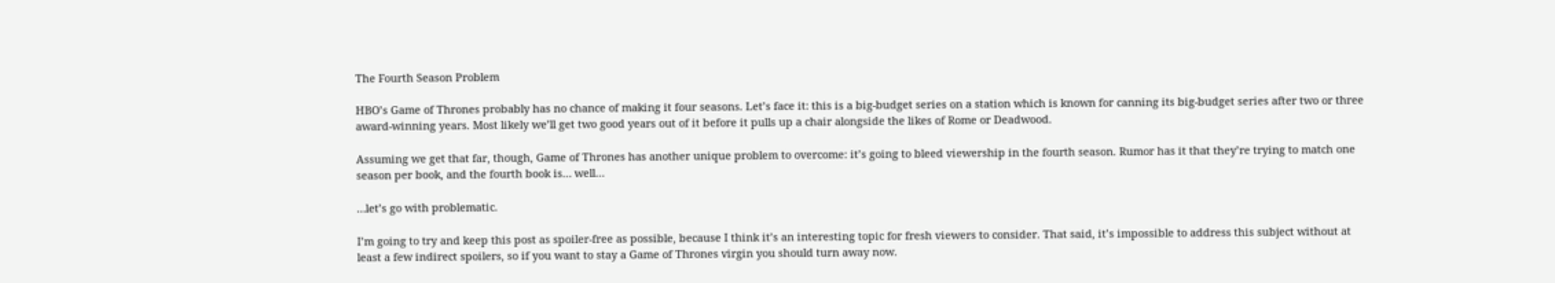The Fourth Season Problem

HBO’s Game of Thrones probably has no chance of making it four seasons. Let’s face it: this is a big-budget series on a station which is known for canning its big-budget series after two or three award-winning years. Most likely we’ll get two good years out of it before it pulls up a chair alongside the likes of Rome or Deadwood.

Assuming we get that far, though, Game of Thrones has another unique problem to overcome: it’s going to bleed viewership in the fourth season. Rumor has it that they’re trying to match one season per book, and the fourth book is… well…

…let’s go with problematic.

I’m going to try and keep this post as spoiler-free as possible, because I think it’s an interesting topic for fresh viewers to consider. That said, it’s impossible to address this subject without at least a few indirect spoilers, so if you want to stay a Game of Thrones virgin you should turn away now.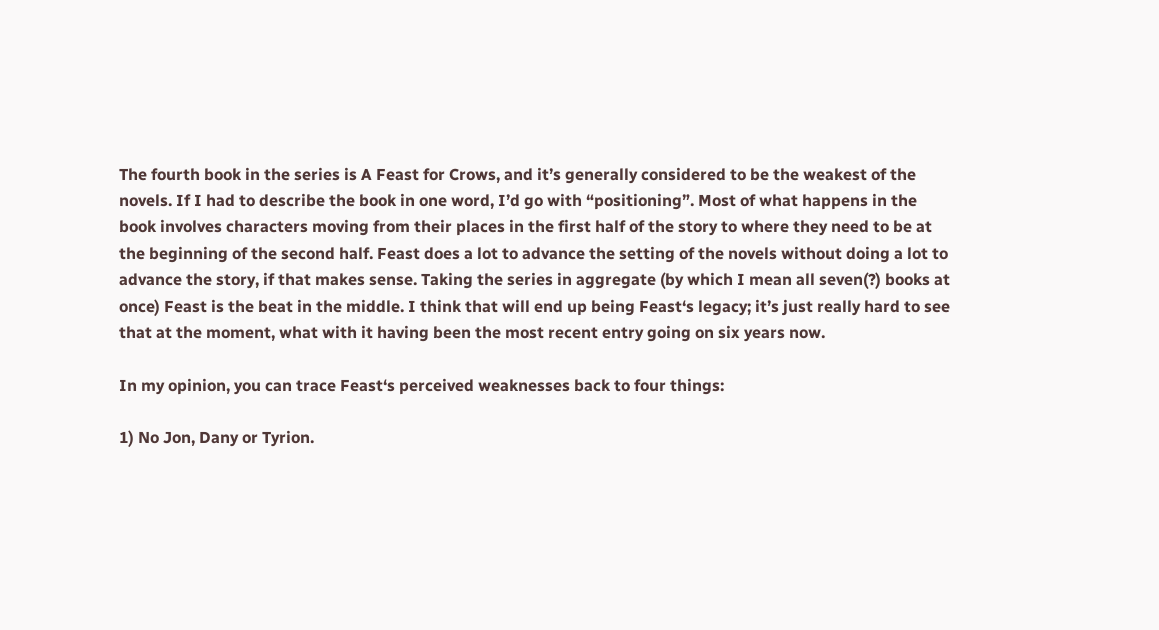The fourth book in the series is A Feast for Crows, and it’s generally considered to be the weakest of the novels. If I had to describe the book in one word, I’d go with “positioning”. Most of what happens in the book involves characters moving from their places in the first half of the story to where they need to be at the beginning of the second half. Feast does a lot to advance the setting of the novels without doing a lot to advance the story, if that makes sense. Taking the series in aggregate (by which I mean all seven(?) books at once) Feast is the beat in the middle. I think that will end up being Feast‘s legacy; it’s just really hard to see that at the moment, what with it having been the most recent entry going on six years now.

In my opinion, you can trace Feast‘s perceived weaknesses back to four things:

1) No Jon, Dany or Tyrion.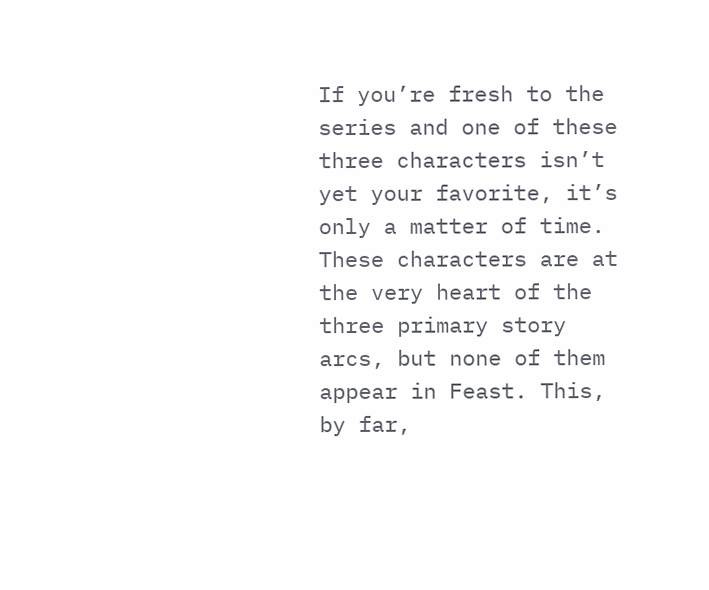If you’re fresh to the series and one of these three characters isn’t yet your favorite, it’s only a matter of time. These characters are at the very heart of the three primary story arcs, but none of them appear in Feast. This, by far,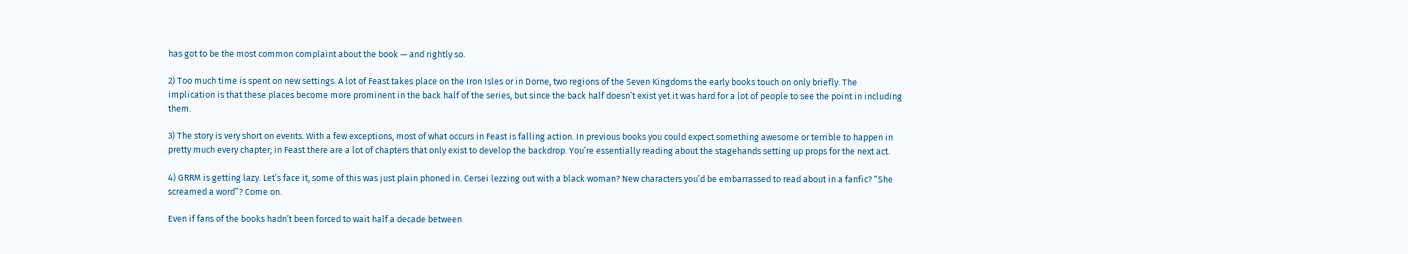has got to be the most common complaint about the book — and rightly so.

2) Too much time is spent on new settings. A lot of Feast takes place on the Iron Isles or in Dorne, two regions of the Seven Kingdoms the early books touch on only briefly. The implication is that these places become more prominent in the back half of the series, but since the back half doesn’t exist yet it was hard for a lot of people to see the point in including them.

3) The story is very short on events. With a few exceptions, most of what occurs in Feast is falling action. In previous books you could expect something awesome or terrible to happen in pretty much every chapter; in Feast there are a lot of chapters that only exist to develop the backdrop. You’re essentially reading about the stagehands setting up props for the next act.

4) GRRM is getting lazy. Let’s face it, some of this was just plain phoned in. Cersei lezzing out with a black woman? New characters you’d be embarrassed to read about in a fanfic? “She screamed a word”? Come on.

Even if fans of the books hadn’t been forced to wait half a decade between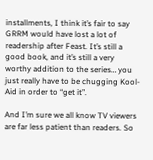installments, I think it’s fair to say GRRM would have lost a lot of readership after Feast. It’s still a good book, and it’s still a very worthy addition to the series… you just really have to be chugging Kool-Aid in order to “get it”.

And I’m sure we all know TV viewers are far less patient than readers. So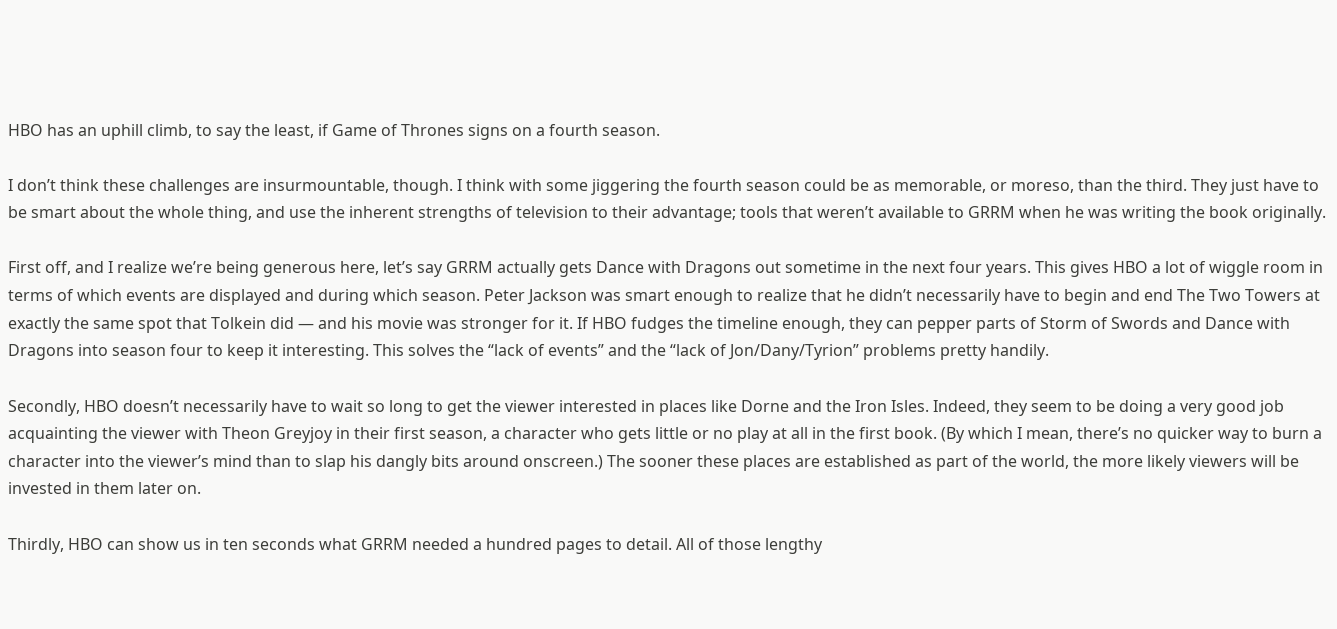HBO has an uphill climb, to say the least, if Game of Thrones signs on a fourth season.

I don’t think these challenges are insurmountable, though. I think with some jiggering the fourth season could be as memorable, or moreso, than the third. They just have to be smart about the whole thing, and use the inherent strengths of television to their advantage; tools that weren’t available to GRRM when he was writing the book originally.

First off, and I realize we’re being generous here, let’s say GRRM actually gets Dance with Dragons out sometime in the next four years. This gives HBO a lot of wiggle room in terms of which events are displayed and during which season. Peter Jackson was smart enough to realize that he didn’t necessarily have to begin and end The Two Towers at exactly the same spot that Tolkein did — and his movie was stronger for it. If HBO fudges the timeline enough, they can pepper parts of Storm of Swords and Dance with Dragons into season four to keep it interesting. This solves the “lack of events” and the “lack of Jon/Dany/Tyrion” problems pretty handily.

Secondly, HBO doesn’t necessarily have to wait so long to get the viewer interested in places like Dorne and the Iron Isles. Indeed, they seem to be doing a very good job acquainting the viewer with Theon Greyjoy in their first season, a character who gets little or no play at all in the first book. (By which I mean, there’s no quicker way to burn a character into the viewer’s mind than to slap his dangly bits around onscreen.) The sooner these places are established as part of the world, the more likely viewers will be invested in them later on.

Thirdly, HBO can show us in ten seconds what GRRM needed a hundred pages to detail. All of those lengthy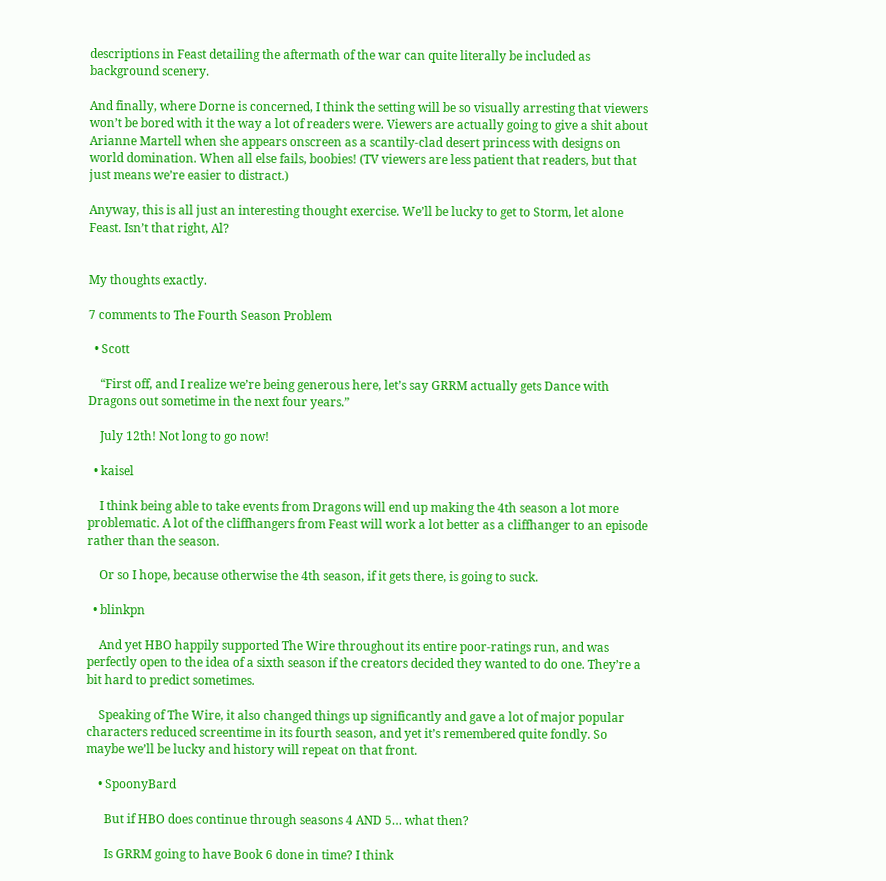descriptions in Feast detailing the aftermath of the war can quite literally be included as background scenery.

And finally, where Dorne is concerned, I think the setting will be so visually arresting that viewers won’t be bored with it the way a lot of readers were. Viewers are actually going to give a shit about Arianne Martell when she appears onscreen as a scantily-clad desert princess with designs on world domination. When all else fails, boobies! (TV viewers are less patient that readers, but that just means we’re easier to distract.)

Anyway, this is all just an interesting thought exercise. We’ll be lucky to get to Storm, let alone Feast. Isn’t that right, Al?


My thoughts exactly.

7 comments to The Fourth Season Problem

  • Scott

    “First off, and I realize we’re being generous here, let’s say GRRM actually gets Dance with Dragons out sometime in the next four years.”

    July 12th! Not long to go now!

  • kaisel

    I think being able to take events from Dragons will end up making the 4th season a lot more problematic. A lot of the cliffhangers from Feast will work a lot better as a cliffhanger to an episode rather than the season.

    Or so I hope, because otherwise the 4th season, if it gets there, is going to suck.

  • blinkpn

    And yet HBO happily supported The Wire throughout its entire poor-ratings run, and was perfectly open to the idea of a sixth season if the creators decided they wanted to do one. They’re a bit hard to predict sometimes.

    Speaking of The Wire, it also changed things up significantly and gave a lot of major popular characters reduced screentime in its fourth season, and yet it’s remembered quite fondly. So maybe we’ll be lucky and history will repeat on that front.

    • SpoonyBard

      But if HBO does continue through seasons 4 AND 5… what then?

      Is GRRM going to have Book 6 done in time? I think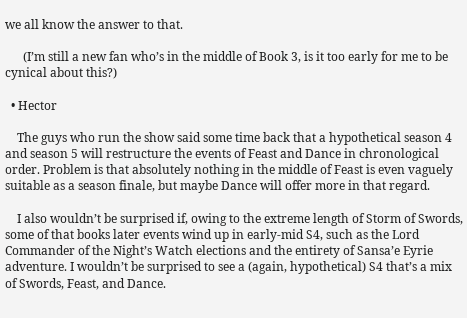we all know the answer to that.

      (I’m still a new fan who’s in the middle of Book 3, is it too early for me to be cynical about this?)

  • Hector

    The guys who run the show said some time back that a hypothetical season 4 and season 5 will restructure the events of Feast and Dance in chronological order. Problem is that absolutely nothing in the middle of Feast is even vaguely suitable as a season finale, but maybe Dance will offer more in that regard.

    I also wouldn’t be surprised if, owing to the extreme length of Storm of Swords, some of that books later events wind up in early-mid S4, such as the Lord Commander of the Night’s Watch elections and the entirety of Sansa’e Eyrie adventure. I wouldn’t be surprised to see a (again, hypothetical) S4 that’s a mix of Swords, Feast, and Dance.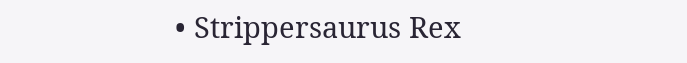• Strippersaurus Rex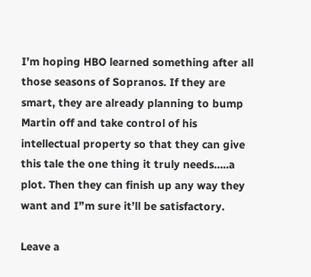I’m hoping HBO learned something after all those seasons of Sopranos. If they are smart, they are already planning to bump Martin off and take control of his intellectual property so that they can give this tale the one thing it truly needs…..a plot. Then they can finish up any way they want and I”m sure it’ll be satisfactory.

Leave a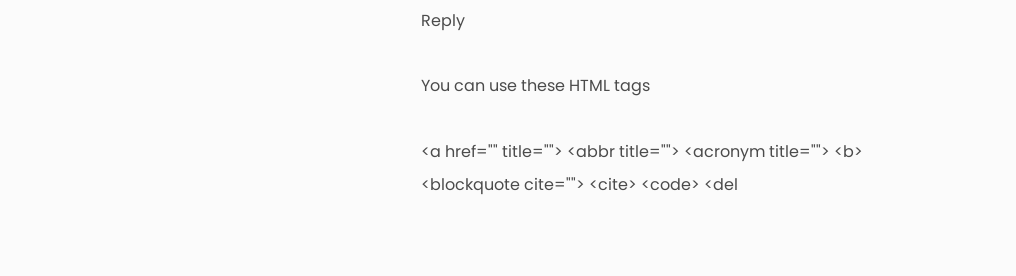Reply

You can use these HTML tags

<a href="" title=""> <abbr title=""> <acronym title=""> <b> <blockquote cite=""> <cite> <code> <del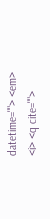datetime=""> <em> <i> <q cite="">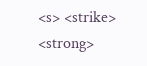<s> <strike> <strong>